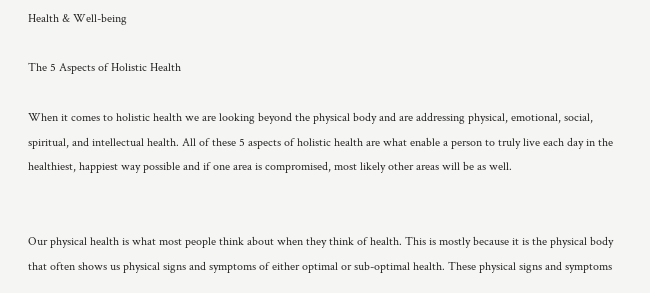Health & Well-being

The 5 Aspects of Holistic Health

When it comes to holistic health we are looking beyond the physical body and are addressing physical, emotional, social, spiritual, and intellectual health. All of these 5 aspects of holistic health are what enable a person to truly live each day in the healthiest, happiest way possible and if one area is compromised, most likely other areas will be as well.


Our physical health is what most people think about when they think of health. This is mostly because it is the physical body that often shows us physical signs and symptoms of either optimal or sub-optimal health. These physical signs and symptoms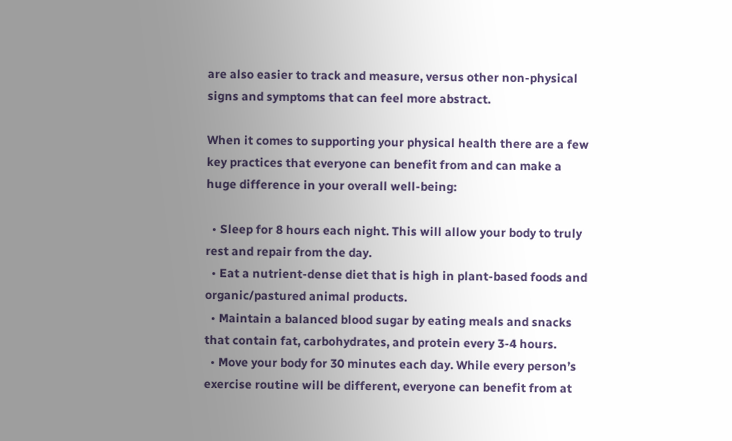are also easier to track and measure, versus other non-physical signs and symptoms that can feel more abstract.

When it comes to supporting your physical health there are a few key practices that everyone can benefit from and can make a huge difference in your overall well-being:

  • Sleep for 8 hours each night. This will allow your body to truly rest and repair from the day.
  • Eat a nutrient-dense diet that is high in plant-based foods and organic/pastured animal products.
  • Maintain a balanced blood sugar by eating meals and snacks that contain fat, carbohydrates, and protein every 3-4 hours.
  • Move your body for 30 minutes each day. While every person’s exercise routine will be different, everyone can benefit from at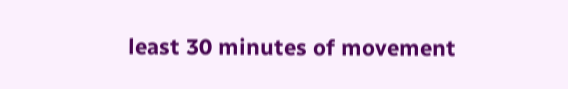least 30 minutes of movement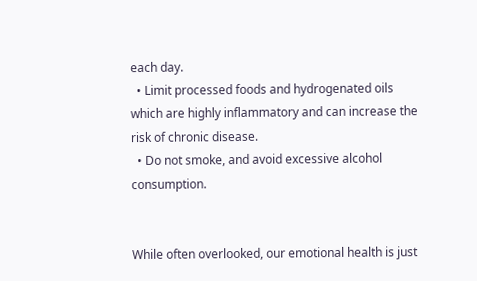each day.
  • Limit processed foods and hydrogenated oils which are highly inflammatory and can increase the risk of chronic disease.
  • Do not smoke, and avoid excessive alcohol consumption.


While often overlooked, our emotional health is just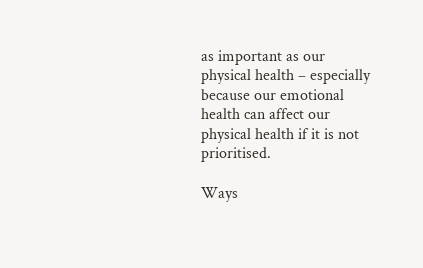as important as our physical health – especially because our emotional health can affect our physical health if it is not prioritised.

Ways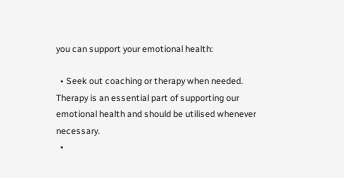you can support your emotional health:

  • Seek out coaching or therapy when needed. Therapy is an essential part of supporting our emotional health and should be utilised whenever necessary.
  •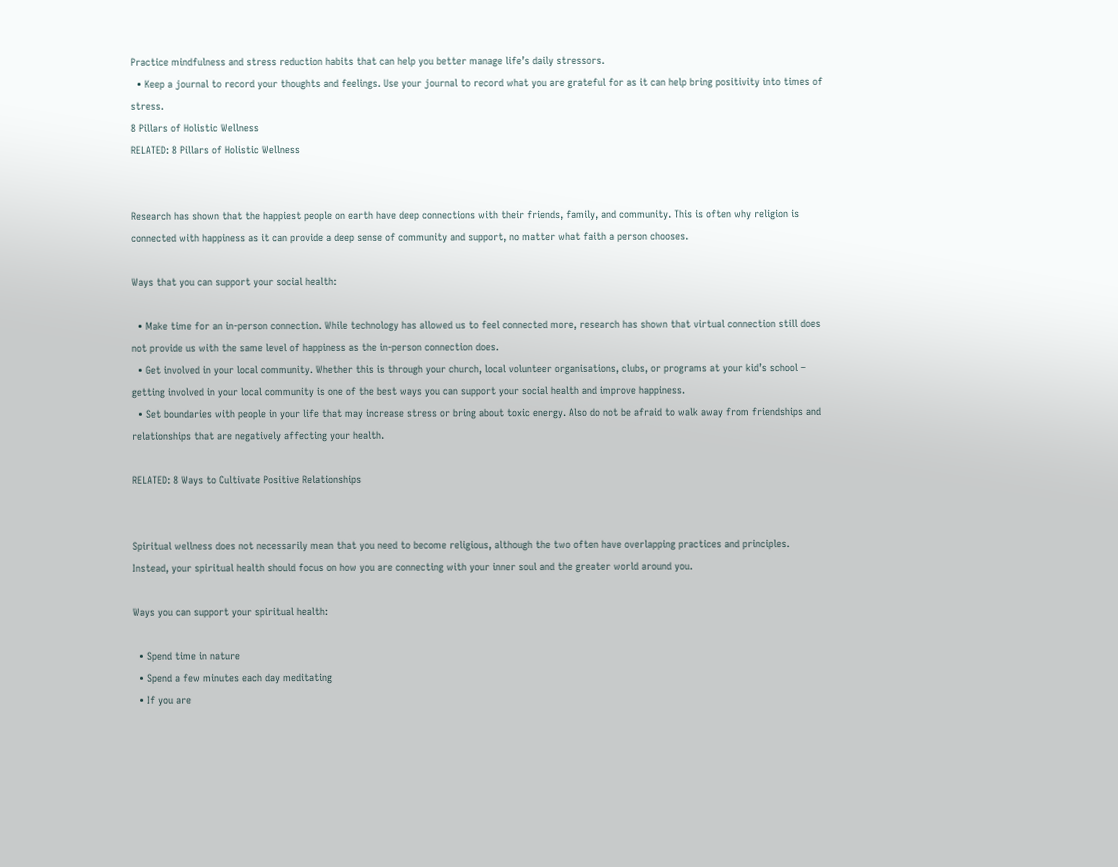Practice mindfulness and stress reduction habits that can help you better manage life’s daily stressors.
  • Keep a journal to record your thoughts and feelings. Use your journal to record what you are grateful for as it can help bring positivity into times of stress.
8 Pillars of Holistic Wellness
RELATED: 8 Pillars of Holistic Wellness


Research has shown that the happiest people on earth have deep connections with their friends, family, and community. This is often why religion is connected with happiness as it can provide a deep sense of community and support, no matter what faith a person chooses.

Ways that you can support your social health:

  • Make time for an in-person connection. While technology has allowed us to feel connected more, research has shown that virtual connection still does not provide us with the same level of happiness as the in-person connection does.
  • Get involved in your local community. Whether this is through your church, local volunteer organisations, clubs, or programs at your kid’s school – getting involved in your local community is one of the best ways you can support your social health and improve happiness.
  • Set boundaries with people in your life that may increase stress or bring about toxic energy. Also do not be afraid to walk away from friendships and relationships that are negatively affecting your health.

RELATED: 8 Ways to Cultivate Positive Relationships


Spiritual wellness does not necessarily mean that you need to become religious, although the two often have overlapping practices and principles. Instead, your spiritual health should focus on how you are connecting with your inner soul and the greater world around you.

Ways you can support your spiritual health:

  • Spend time in nature
  • Spend a few minutes each day meditating
  • If you are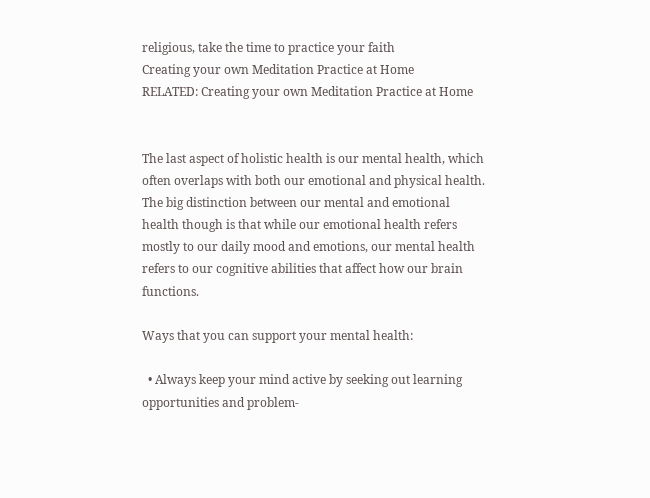religious, take the time to practice your faith
Creating your own Meditation Practice at Home
RELATED: Creating your own Meditation Practice at Home


The last aspect of holistic health is our mental health, which often overlaps with both our emotional and physical health. The big distinction between our mental and emotional health though is that while our emotional health refers mostly to our daily mood and emotions, our mental health refers to our cognitive abilities that affect how our brain functions.

Ways that you can support your mental health:

  • Always keep your mind active by seeking out learning opportunities and problem-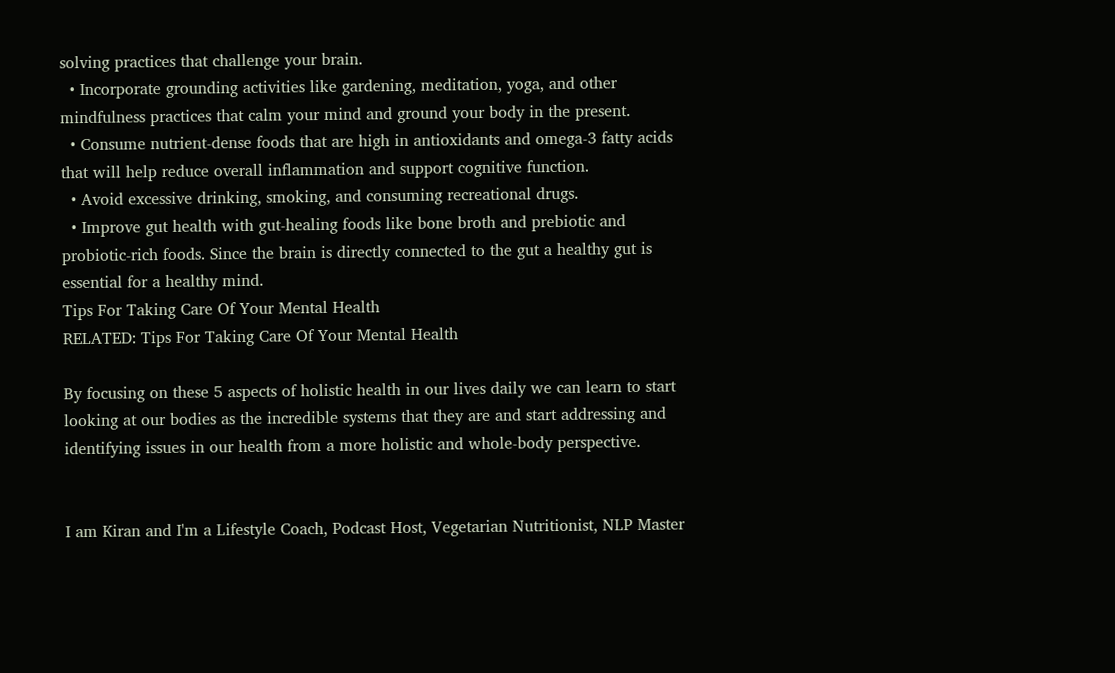solving practices that challenge your brain.
  • Incorporate grounding activities like gardening, meditation, yoga, and other mindfulness practices that calm your mind and ground your body in the present.
  • Consume nutrient-dense foods that are high in antioxidants and omega-3 fatty acids that will help reduce overall inflammation and support cognitive function.
  • Avoid excessive drinking, smoking, and consuming recreational drugs.
  • Improve gut health with gut-healing foods like bone broth and prebiotic and probiotic-rich foods. Since the brain is directly connected to the gut a healthy gut is essential for a healthy mind.
Tips For Taking Care Of Your Mental Health
RELATED: Tips For Taking Care Of Your Mental Health

By focusing on these 5 aspects of holistic health in our lives daily we can learn to start looking at our bodies as the incredible systems that they are and start addressing and identifying issues in our health from a more holistic and whole-body perspective.


I am Kiran and I'm a Lifestyle Coach, Podcast Host, Vegetarian Nutritionist, NLP Master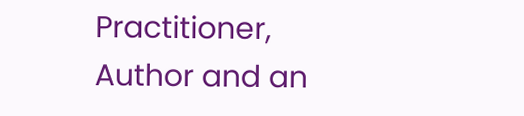Practitioner, Author and an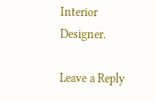Interior Designer.

Leave a Reply